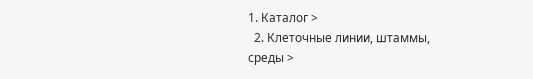1. Каталог >
  2. Клеточные линии, штаммы, среды >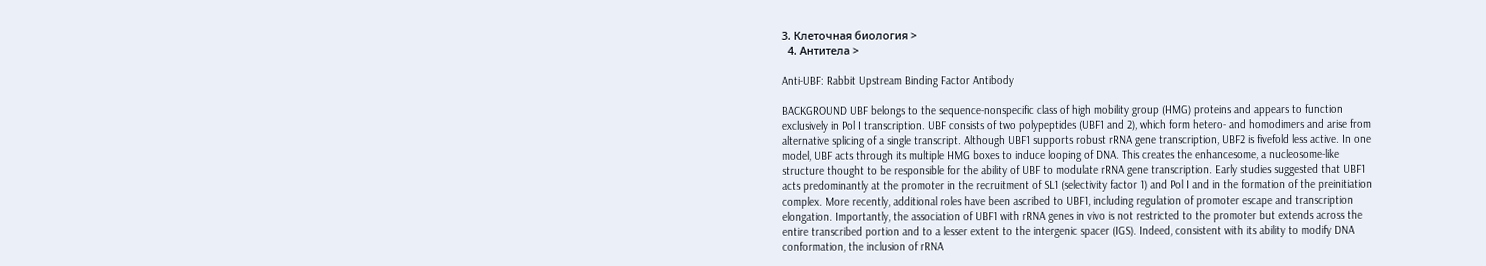3. Клеточная биология >
  4. Антитела >

Anti-UBF: Rabbit Upstream Binding Factor Antibody

BACKGROUND UBF belongs to the sequence-nonspecific class of high mobility group (HMG) proteins and appears to function exclusively in Pol I transcription. UBF consists of two polypeptides (UBF1 and 2), which form hetero- and homodimers and arise from alternative splicing of a single transcript. Although UBF1 supports robust rRNA gene transcription, UBF2 is fivefold less active. In one model, UBF acts through its multiple HMG boxes to induce looping of DNA. This creates the enhancesome, a nucleosome-like structure thought to be responsible for the ability of UBF to modulate rRNA gene transcription. Early studies suggested that UBF1 acts predominantly at the promoter in the recruitment of SL1 (selectivity factor 1) and Pol I and in the formation of the preinitiation complex. More recently, additional roles have been ascribed to UBF1, including regulation of promoter escape and transcription elongation. Importantly, the association of UBF1 with rRNA genes in vivo is not restricted to the promoter but extends across the entire transcribed portion and to a lesser extent to the intergenic spacer (IGS). Indeed, consistent with its ability to modify DNA conformation, the inclusion of rRNA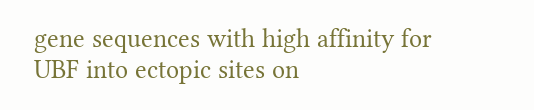gene sequences with high affinity for UBF into ectopic sites on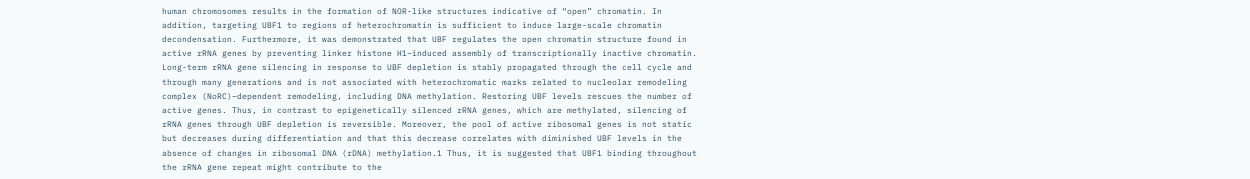human chromosomes results in the formation of NOR-like structures indicative of “open” chromatin. In addition, targeting UBF1 to regions of heterochromatin is sufficient to induce large-scale chromatin decondensation. Furthermore, it was demonstrated that UBF regulates the open chromatin structure found in active rRNA genes by preventing linker histone H1–induced assembly of transcriptionally inactive chromatin. Long-term rRNA gene silencing in response to UBF depletion is stably propagated through the cell cycle and through many generations and is not associated with heterochromatic marks related to nucleolar remodeling complex (NoRC)–dependent remodeling, including DNA methylation. Restoring UBF levels rescues the number of active genes. Thus, in contrast to epigenetically silenced rRNA genes, which are methylated, silencing of rRNA genes through UBF depletion is reversible. Moreover, the pool of active ribosomal genes is not static but decreases during differentiation and that this decrease correlates with diminished UBF levels in the absence of changes in ribosomal DNA (rDNA) methylation.1 Thus, it is suggested that UBF1 binding throughout the rRNA gene repeat might contribute to the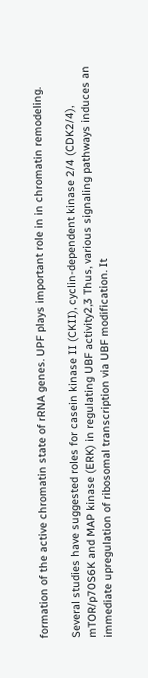formation of the active chromatin state of rRNA genes. UPF plays important role in in chromatin remodeling.

Several studies have suggested roles for casein kinase II (CKII), cyclin-dependent kinase 2/4 (CDK2/4), mTOR/p70S6K and MAP kinase (ERK) in regulating UBF activity2,3 Thus, various signaling pathways induces an immediate upregulation of ribosomal transcription via UBF modification. It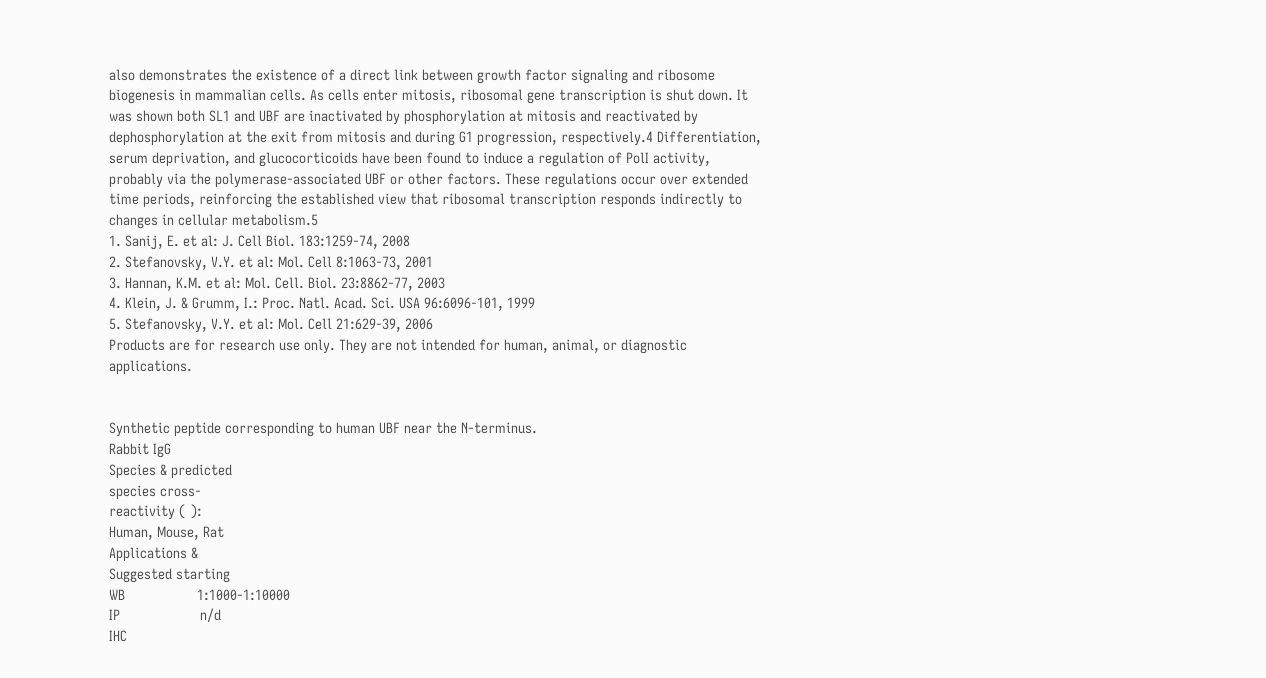also demonstrates the existence of a direct link between growth factor signaling and ribosome biogenesis in mammalian cells. As cells enter mitosis, ribosomal gene transcription is shut down. It was shown both SL1 and UBF are inactivated by phosphorylation at mitosis and reactivated by dephosphorylation at the exit from mitosis and during G1 progression, respectively.4 Differentiation, serum deprivation, and glucocorticoids have been found to induce a regulation of PolI activity, probably via the polymerase-associated UBF or other factors. These regulations occur over extended time periods, reinforcing the established view that ribosomal transcription responds indirectly to changes in cellular metabolism.5
1. Sanij, E. et al: J. Cell Biol. 183:1259-74, 2008
2. Stefanovsky, V.Y. et al: Mol. Cell 8:1063-73, 2001
3. Hannan, K.M. et al: Mol. Cell. Biol. 23:8862-77, 2003
4. Klein, J. & Grumm, I.: Proc. Natl. Acad. Sci. USA 96:6096-101, 1999
5. Stefanovsky, V.Y. et al: Mol. Cell 21:629-39, 2006
Products are for research use only. They are not intended for human, animal, or diagnostic applications.


Synthetic peptide corresponding to human UBF near the N-terminus.
Rabbit IgG
Species & predicted
species cross-
reactivity ( ):
Human, Mouse, Rat
Applications &
Suggested starting
WB                  1:1000-1:10000
IP                    n/d
IHC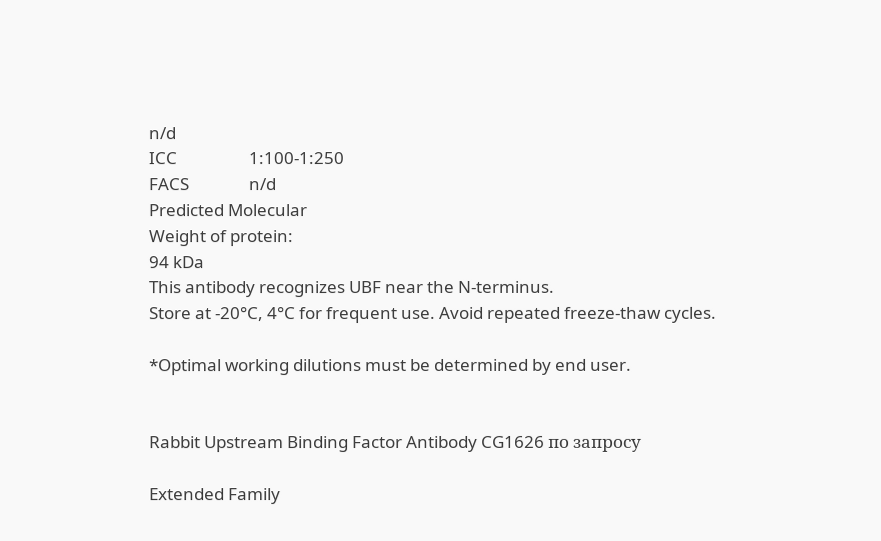n/d
ICC                  1:100-1:250
FACS               n/d
Predicted Molecular
Weight of protein:
94 kDa
This antibody recognizes UBF near the N-terminus.
Store at -20°C, 4°C for frequent use. Avoid repeated freeze-thaw cycles.

*Optimal working dilutions must be determined by end user.


Rabbit Upstream Binding Factor Antibody CG1626 по запросу

Extended Family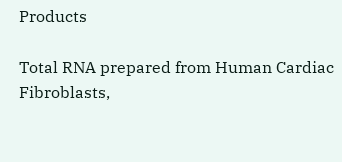Products

Total RNA prepared from Human Cardiac Fibroblasts,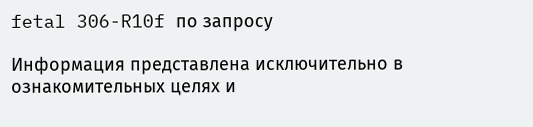fetal 306-R10f по запросу

Информация представлена исключительно в ознакомительных целях и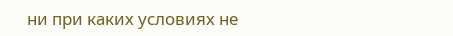ни при каких условиях не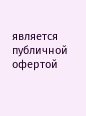является публичной офертой